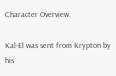Character Overview.

Kal-El was sent from Krypton by his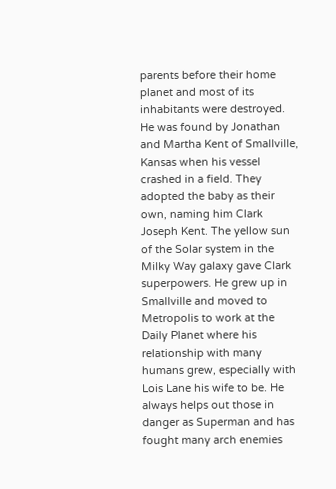parents before their home planet and most of its inhabitants were destroyed. He was found by Jonathan and Martha Kent of Smallville, Kansas when his vessel crashed in a field. They adopted the baby as their own, naming him Clark Joseph Kent. The yellow sun of the Solar system in the Milky Way galaxy gave Clark superpowers. He grew up in Smallville and moved to Metropolis to work at the Daily Planet where his relationship with many humans grew, especially with Lois Lane his wife to be. He always helps out those in danger as Superman and has fought many arch enemies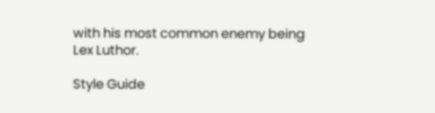with his most common enemy being Lex Luthor.

Style Guide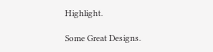Highlight.

Some Great Designs.